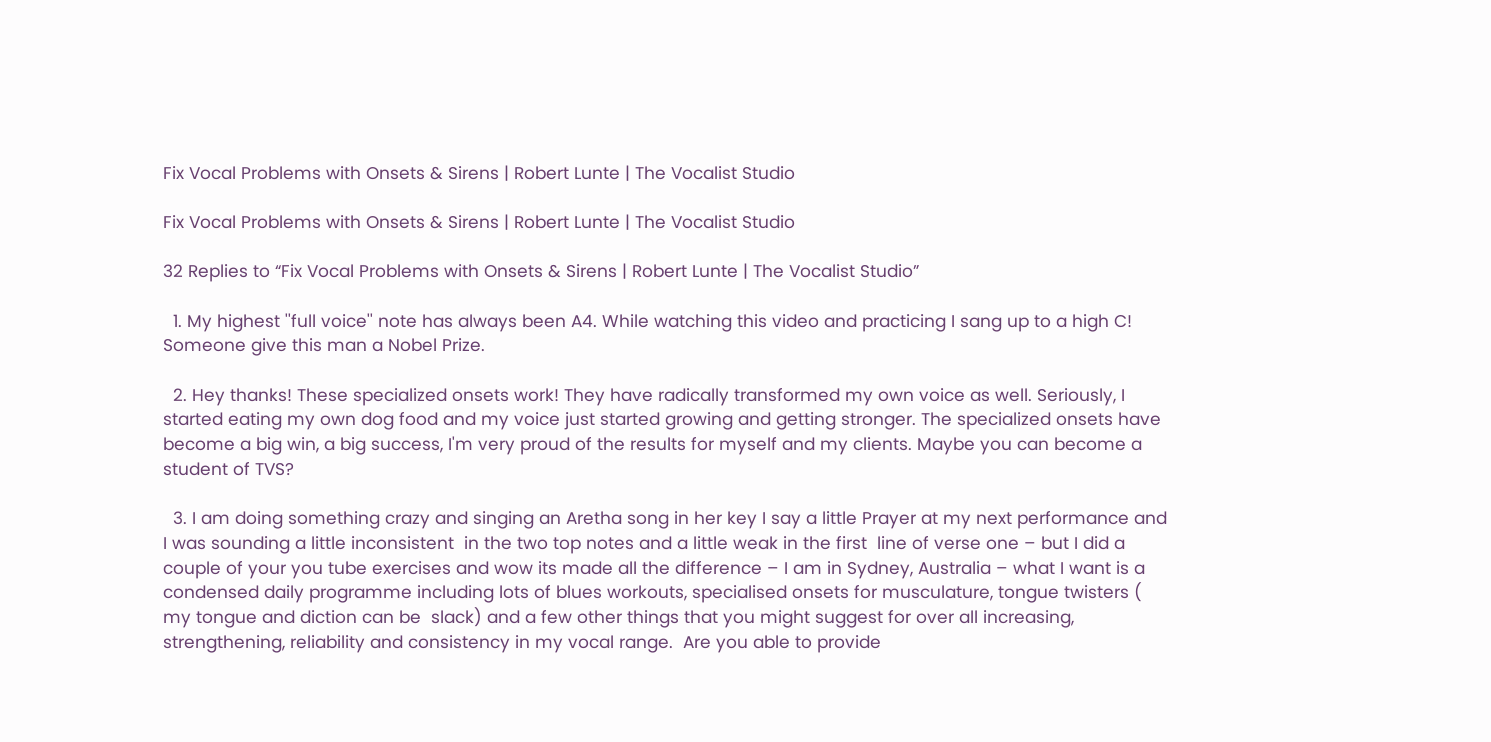Fix Vocal Problems with Onsets & Sirens | Robert Lunte | The Vocalist Studio

Fix Vocal Problems with Onsets & Sirens | Robert Lunte | The Vocalist Studio

32 Replies to “Fix Vocal Problems with Onsets & Sirens | Robert Lunte | The Vocalist Studio”

  1. My highest ''full voice'' note has always been A4. While watching this video and practicing I sang up to a high C! Someone give this man a Nobel Prize.

  2. Hey thanks! These specialized onsets work! They have radically transformed my own voice as well. Seriously, I started eating my own dog food and my voice just started growing and getting stronger. The specialized onsets have become a big win, a big success, I'm very proud of the results for myself and my clients. Maybe you can become a student of TVS?

  3. I am doing something crazy and singing an Aretha song in her key I say a little Prayer at my next performance and I was sounding a little inconsistent  in the two top notes and a little weak in the first  line of verse one – but I did a couple of your you tube exercises and wow its made all the difference – I am in Sydney, Australia – what I want is a condensed daily programme including lots of blues workouts, specialised onsets for musculature, tongue twisters ( my tongue and diction can be  slack) and a few other things that you might suggest for over all increasing, strengthening, reliability and consistency in my vocal range.  Are you able to provide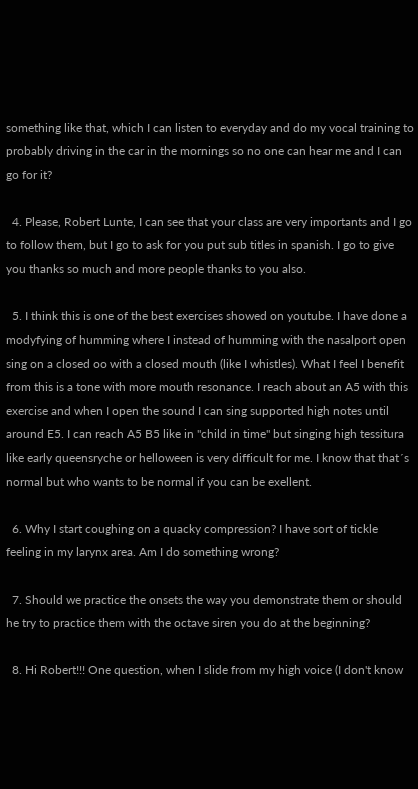something like that, which I can listen to everyday and do my vocal training to probably driving in the car in the mornings so no one can hear me and I can go for it?

  4. Please, Robert Lunte, I can see that your class are very importants and I go to follow them, but I go to ask for you put sub titles in spanish. I go to give you thanks so much and more people thanks to you also.

  5. I think this is one of the best exercises showed on youtube. I have done a modyfying of humming where I instead of humming with the nasalport open sing on a closed oo with a closed mouth (like I whistles). What I feel I benefit from this is a tone with more mouth resonance. I reach about an A5 with this exercise and when I open the sound I can sing supported high notes until around E5. I can reach A5 B5 like in "child in time" but singing high tessitura like early queensryche or helloween is very difficult for me. I know that that´s normal but who wants to be normal if you can be exellent.

  6. Why I start coughing on a quacky compression? I have sort of tickle feeling in my larynx area. Am I do something wrong?

  7. Should we practice the onsets the way you demonstrate them or should he try to practice them with the octave siren you do at the beginning?

  8. Hi Robert!!! One question, when I slide from my high voice (I don't know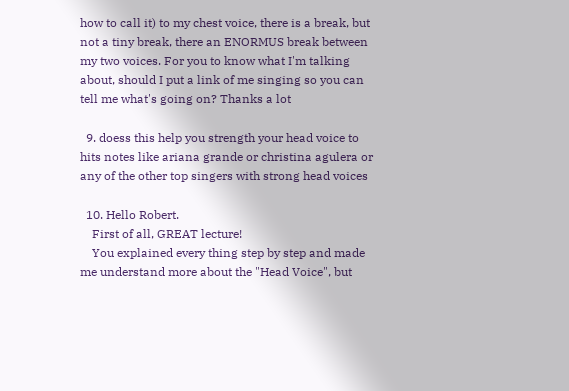how to call it) to my chest voice, there is a break, but not a tiny break, there an ENORMUS break between my two voices. For you to know what I'm talking about, should I put a link of me singing so you can tell me what's going on? Thanks a lot

  9. doess this help you strength your head voice to hits notes like ariana grande or christina agulera or any of the other top singers with strong head voices

  10. Hello Robert.
    First of all, GREAT lecture!
    You explained every thing step by step and made me understand more about the "Head Voice", but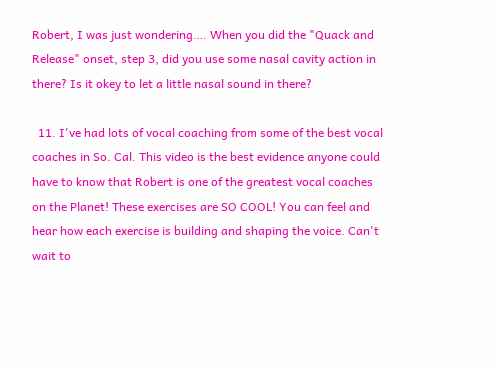Robert, I was just wondering…. When you did the "Quack and Release" onset, step 3, did you use some nasal cavity action in there? Is it okey to let a little nasal sound in there?

  11. I've had lots of vocal coaching from some of the best vocal coaches in So. Cal. This video is the best evidence anyone could have to know that Robert is one of the greatest vocal coaches on the Planet! These exercises are SO COOL! You can feel and hear how each exercise is building and shaping the voice. Can't wait to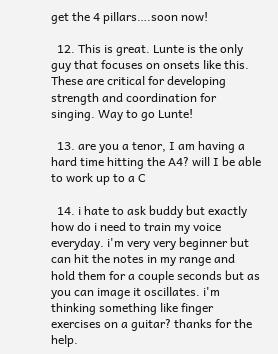get the 4 pillars….soon now!

  12. This is great. Lunte is the only guy that focuses on onsets like this. These are critical for developing strength and coordination for singing. Way to go Lunte!

  13. are you a tenor, I am having a hard time hitting the A4? will I be able to work up to a C

  14. i hate to ask buddy but exactly how do i need to train my voice everyday. i'm very very beginner but can hit the notes in my range and hold them for a couple seconds but as you can image it oscillates. i'm thinking something like finger exercises on a guitar? thanks for the help.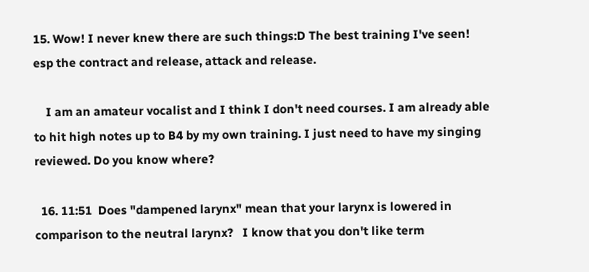15. Wow! I never knew there are such things:D The best training I've seen! esp the contract and release, attack and release.

    I am an amateur vocalist and I think I don't need courses. I am already able to hit high notes up to B4 by my own training. I just need to have my singing reviewed. Do you know where?

  16. 11:51  Does "dampened larynx" mean that your larynx is lowered in comparison to the neutral larynx?   I know that you don't like term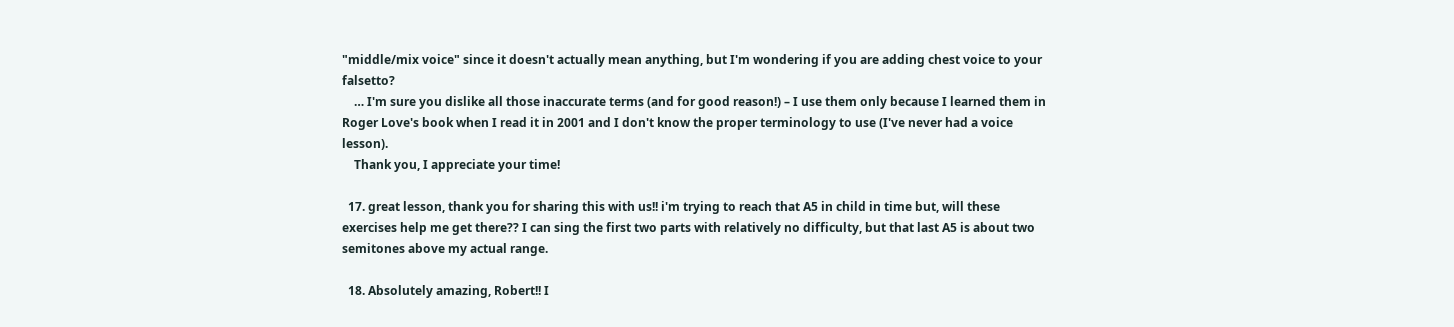"middle/mix voice" since it doesn't actually mean anything, but I'm wondering if you are adding chest voice to your falsetto?
    … I'm sure you dislike all those inaccurate terms (and for good reason!) – I use them only because I learned them in Roger Love's book when I read it in 2001 and I don't know the proper terminology to use (I've never had a voice lesson).
    Thank you, I appreciate your time!

  17. great lesson, thank you for sharing this with us!! i'm trying to reach that A5 in child in time but, will these exercises help me get there?? I can sing the first two parts with relatively no difficulty, but that last A5 is about two semitones above my actual range.

  18. Absolutely amazing, Robert!! I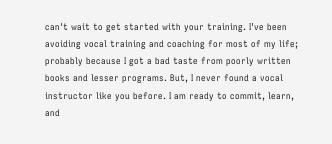can't wait to get started with your training. I've been avoiding vocal training and coaching for most of my life; probably because I got a bad taste from poorly written books and lesser programs. But, I never found a vocal instructor like you before. I am ready to commit, learn, and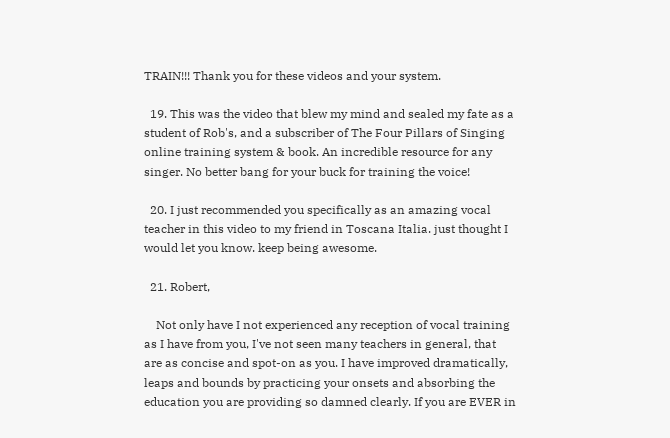TRAIN!!! Thank you for these videos and your system.

  19. This was the video that blew my mind and sealed my fate as a student of Rob's, and a subscriber of The Four Pillars of Singing online training system & book. An incredible resource for any singer. No better bang for your buck for training the voice!

  20. I just recommended you specifically as an amazing vocal teacher in this video to my friend in Toscana Italia. just thought I would let you know. keep being awesome.

  21. Robert,

    Not only have I not experienced any reception of vocal training as I have from you, I've not seen many teachers in general, that are as concise and spot-on as you. I have improved dramatically, leaps and bounds by practicing your onsets and absorbing the education you are providing so damned clearly. If you are EVER in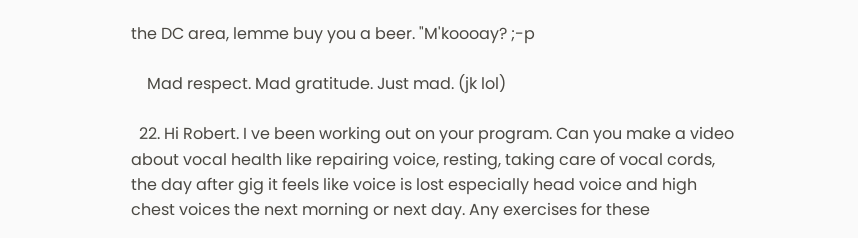the DC area, lemme buy you a beer. "M'koooay? ;-p

    Mad respect. Mad gratitude. Just mad. (jk lol)

  22. Hi Robert. I ve been working out on your program. Can you make a video about vocal health like repairing voice, resting, taking care of vocal cords, the day after gig it feels like voice is lost especially head voice and high chest voices the next morning or next day. Any exercises for these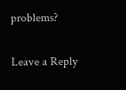problems?

Leave a Reply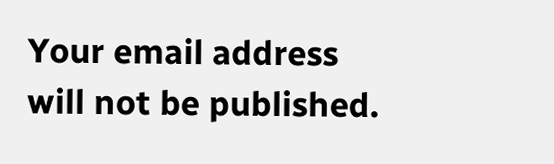Your email address will not be published.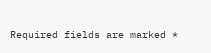Required fields are marked *